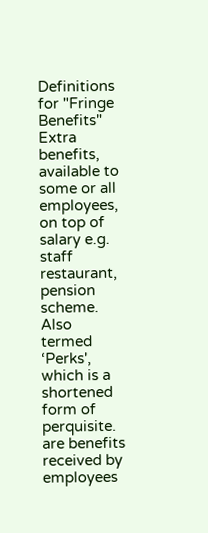Definitions for "Fringe Benefits"
Extra benefits, available to some or all employees, on top of salary e.g. staff restaurant, pension scheme. Also termed ‘Perks', which is a shortened form of perquisite.
are benefits received by employees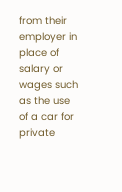from their employer in place of salary or wages such as the use of a car for private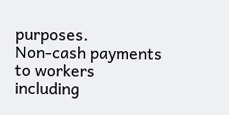purposes.
Non-cash payments to workers including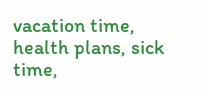vacation time, health plans, sick time,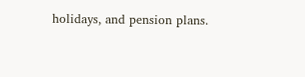holidays, and pension plans.